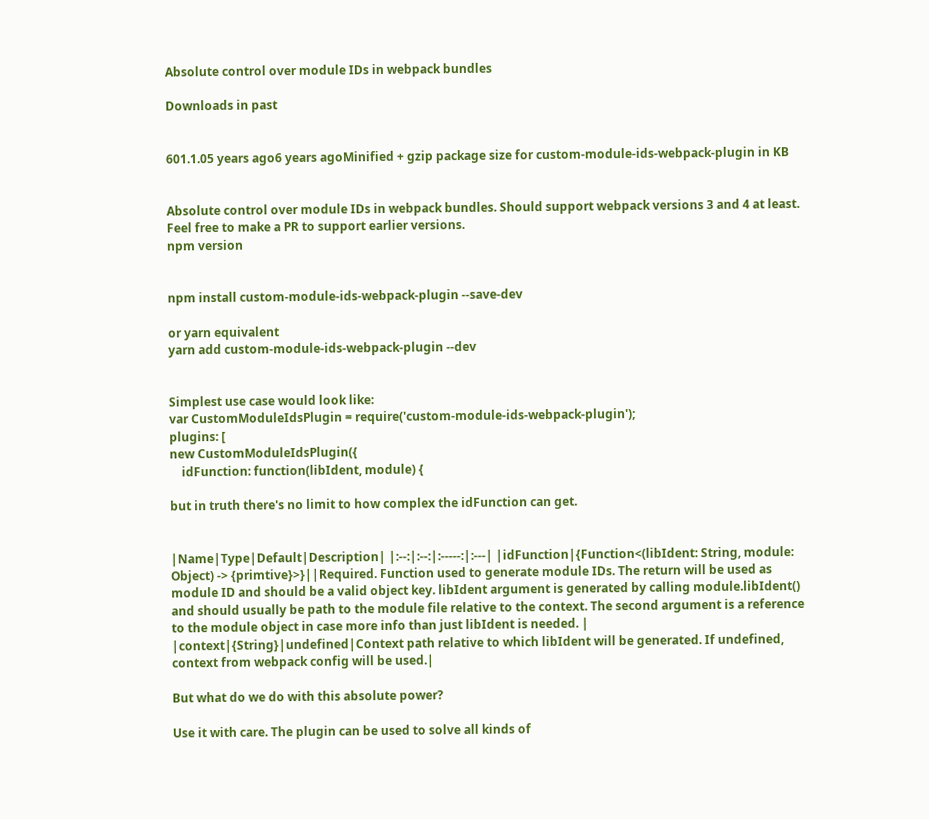Absolute control over module IDs in webpack bundles

Downloads in past


601.1.05 years ago6 years agoMinified + gzip package size for custom-module-ids-webpack-plugin in KB


Absolute control over module IDs in webpack bundles. Should support webpack versions 3 and 4 at least. Feel free to make a PR to support earlier versions.
npm version


npm install custom-module-ids-webpack-plugin --save-dev

or yarn equivalent
yarn add custom-module-ids-webpack-plugin --dev


Simplest use case would look like:
var CustomModuleIdsPlugin = require('custom-module-ids-webpack-plugin');
plugins: [
new CustomModuleIdsPlugin({
    idFunction: function(libIdent, module) {

but in truth there's no limit to how complex the idFunction can get.


|Name|Type|Default|Description| |:--:|:--:|:-----:|:---| |idFunction|{Function<(libIdent: String, module: Object) -> {primtive}>}||Required. Function used to generate module IDs. The return will be used as module ID and should be a valid object key. libIdent argument is generated by calling module.libIdent() and should usually be path to the module file relative to the context. The second argument is a reference to the module object in case more info than just libIdent is needed. | |context|{String}|undefined|Context path relative to which libIdent will be generated. If undefined, context from webpack config will be used.|

But what do we do with this absolute power?

Use it with care. The plugin can be used to solve all kinds of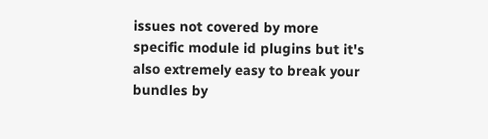issues not covered by more specific module id plugins but it's also extremely easy to break your bundles by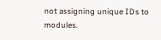not assigning unique IDs to modules.